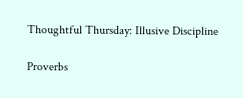Thoughtful Thursday: Illusive Discipline

Proverbs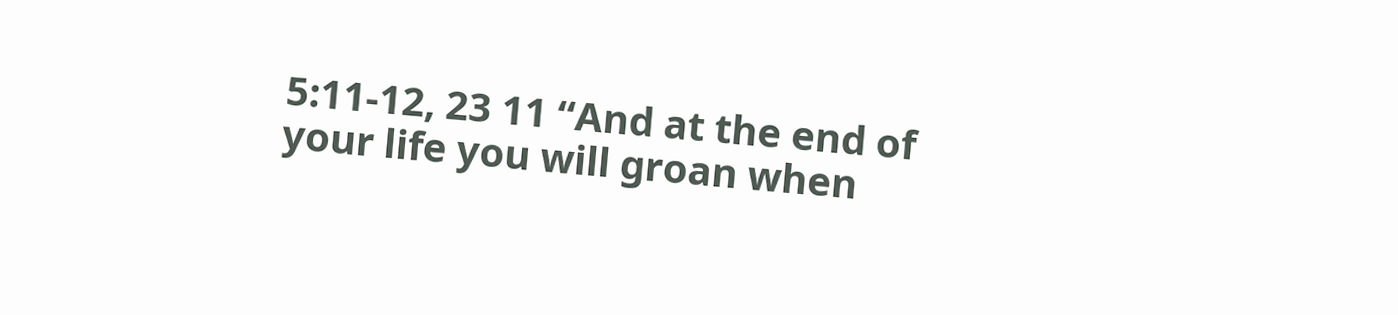5:11-12, 23 11 “And at the end of your life you will groan when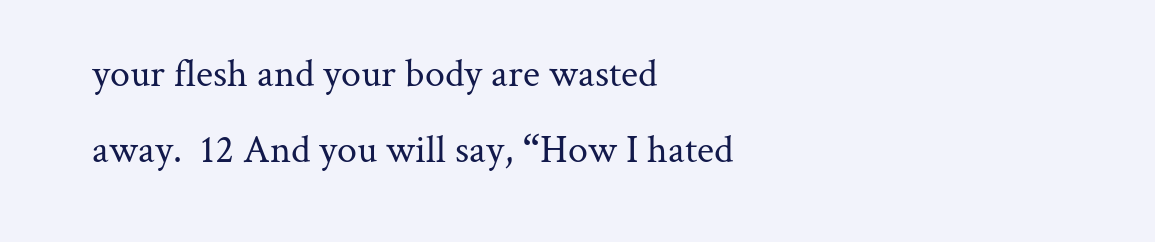your flesh and your body are wasted away.  12 And you will say, “How I hated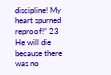discipline! My heart spurned reproof!” 23 He will die because there was no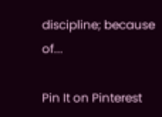discipline; because of...

Pin It on Pinterest